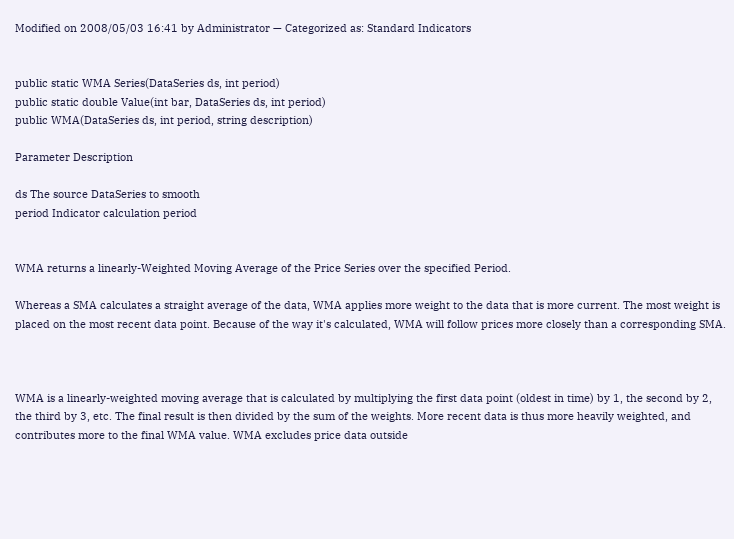Modified on 2008/05/03 16:41 by Administrator — Categorized as: Standard Indicators


public static WMA Series(DataSeries ds, int period)
public static double Value(int bar, DataSeries ds, int period)
public WMA(DataSeries ds, int period, string description)

Parameter Description

ds The source DataSeries to smooth
period Indicator calculation period


WMA returns a linearly-Weighted Moving Average of the Price Series over the specified Period.

Whereas a SMA calculates a straight average of the data, WMA applies more weight to the data that is more current. The most weight is placed on the most recent data point. Because of the way it's calculated, WMA will follow prices more closely than a corresponding SMA.



WMA is a linearly-weighted moving average that is calculated by multiplying the first data point (oldest in time) by 1, the second by 2, the third by 3, etc. The final result is then divided by the sum of the weights. More recent data is thus more heavily weighted, and contributes more to the final WMA value. WMA excludes price data outside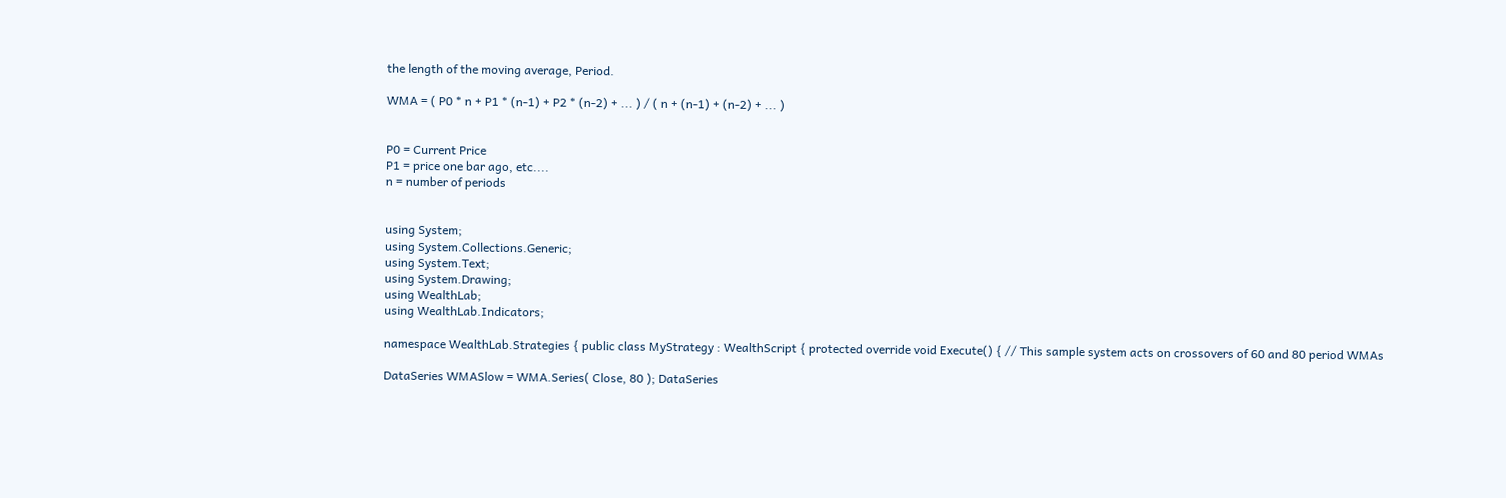the length of the moving average, Period.

WMA = ( P0 * n + P1 * (n-1) + P2 * (n-2) + ... ) / ( n + (n-1) + (n-2) + ... )


P0 = Current Price
P1 = price one bar ago, etc....
n = number of periods


using System;
using System.Collections.Generic;
using System.Text;
using System.Drawing;
using WealthLab;
using WealthLab.Indicators;

namespace WealthLab.Strategies { public class MyStrategy : WealthScript { protected override void Execute() { // This sample system acts on crossovers of 60 and 80 period WMAs

DataSeries WMASlow = WMA.Series( Close, 80 ); DataSeries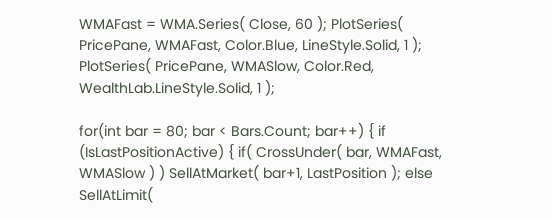WMAFast = WMA.Series( Close, 60 ); PlotSeries( PricePane, WMAFast, Color.Blue, LineStyle.Solid, 1 ); PlotSeries( PricePane, WMASlow, Color.Red, WealthLab.LineStyle.Solid, 1 );

for(int bar = 80; bar < Bars.Count; bar++) { if (IsLastPositionActive) { if( CrossUnder( bar, WMAFast, WMASlow ) ) SellAtMarket( bar+1, LastPosition ); else SellAtLimit(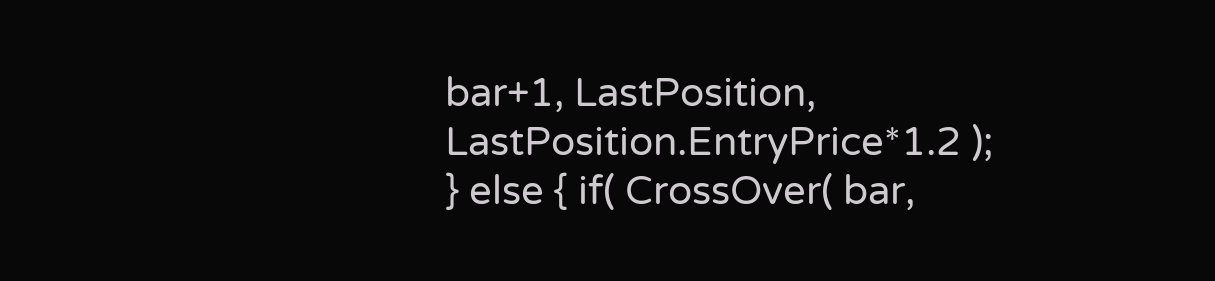bar+1, LastPosition, LastPosition.EntryPrice*1.2 ); } else { if( CrossOver( bar,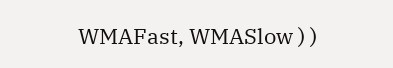WMAFast, WMASlow ) )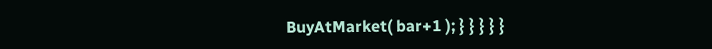BuyAtMarket( bar+1 ); } } } } }